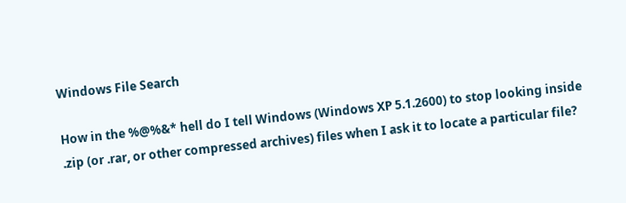Windows File Search

How in the %@%&* hell do I tell Windows (Windows XP 5.1.2600) to stop looking inside .zip (or .rar, or other compressed archives) files when I ask it to locate a particular file?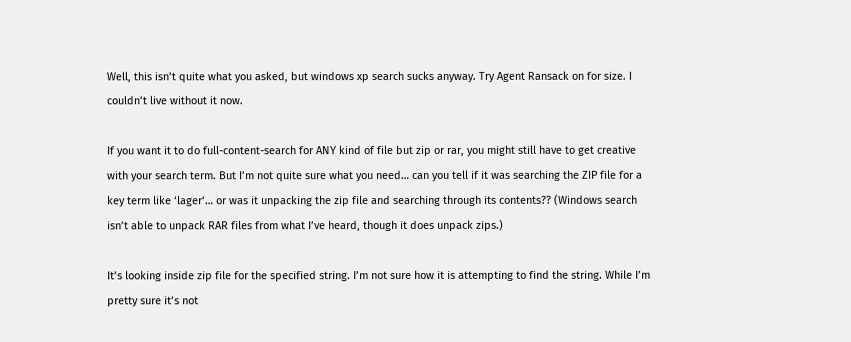Well, this isn’t quite what you asked, but windows xp search sucks anyway. Try Agent Ransack on for size. I couldn’t live without it now.

If you want it to do full-content-search for ANY kind of file but zip or rar, you might still have to get creative with your search term. But I’m not quite sure what you need… can you tell if it was searching the ZIP file for a key term like ‘lager’… or was it unpacking the zip file and searching through its contents?? (Windows search isn’t able to unpack RAR files from what I’ve heard, though it does unpack zips.)

It’s looking inside zip file for the specified string. I’m not sure how it is attempting to find the string. While I’m pretty sure it’s not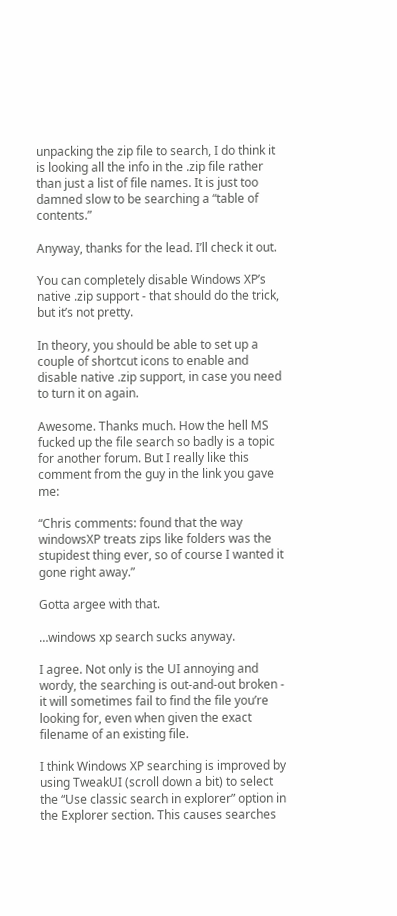unpacking the zip file to search, I do think it is looking all the info in the .zip file rather than just a list of file names. It is just too damned slow to be searching a “table of contents.”

Anyway, thanks for the lead. I’ll check it out.

You can completely disable Windows XP’s native .zip support - that should do the trick, but it’s not pretty.

In theory, you should be able to set up a couple of shortcut icons to enable and disable native .zip support, in case you need to turn it on again.

Awesome. Thanks much. How the hell MS fucked up the file search so badly is a topic for another forum. But I really like this comment from the guy in the link you gave me:

“Chris comments: found that the way windowsXP treats zips like folders was the stupidest thing ever, so of course I wanted it gone right away.”

Gotta argee with that.

…windows xp search sucks anyway.

I agree. Not only is the UI annoying and wordy, the searching is out-and-out broken - it will sometimes fail to find the file you’re looking for, even when given the exact filename of an existing file.

I think Windows XP searching is improved by using TweakUI (scroll down a bit) to select the “Use classic search in explorer” option in the Explorer section. This causes searches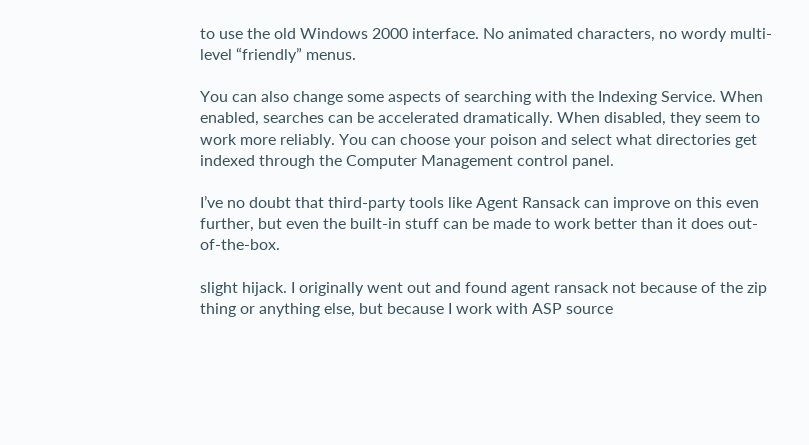to use the old Windows 2000 interface. No animated characters, no wordy multi-level “friendly” menus.

You can also change some aspects of searching with the Indexing Service. When enabled, searches can be accelerated dramatically. When disabled, they seem to work more reliably. You can choose your poison and select what directories get indexed through the Computer Management control panel.

I’ve no doubt that third-party tools like Agent Ransack can improve on this even further, but even the built-in stuff can be made to work better than it does out-of-the-box.

slight hijack. I originally went out and found agent ransack not because of the zip thing or anything else, but because I work with ASP source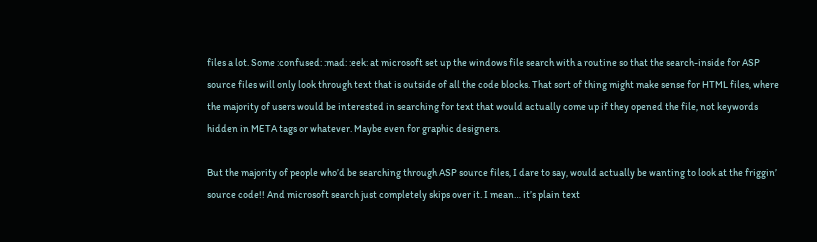files a lot. Some :confused: :mad: :eek: at microsoft set up the windows file search with a routine so that the search-inside for ASP source files will only look through text that is outside of all the code blocks. That sort of thing might make sense for HTML files, where the majority of users would be interested in searching for text that would actually come up if they opened the file, not keywords hidden in META tags or whatever. Maybe even for graphic designers.

But the majority of people who’d be searching through ASP source files, I dare to say, would actually be wanting to look at the friggin’ source code!! And microsoft search just completely skips over it. I mean… it’s plain text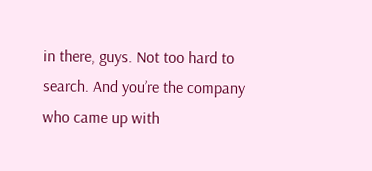in there, guys. Not too hard to search. And you’re the company who came up with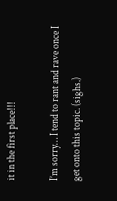it in the first place!!!

I’m sorry… I tend to rant and rave once I get onto this topic. (sighs.)